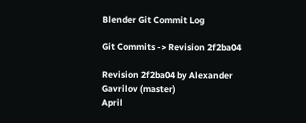Blender Git Commit Log

Git Commits -> Revision 2f2ba04

Revision 2f2ba04 by Alexander Gavrilov (master)
April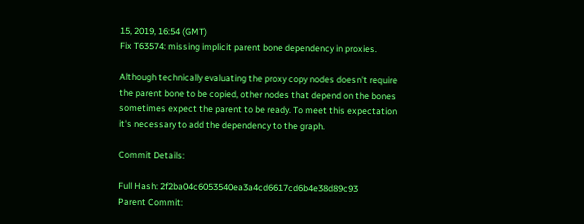15, 2019, 16:54 (GMT)
Fix T63574: missing implicit parent bone dependency in proxies.

Although technically evaluating the proxy copy nodes doesn't require
the parent bone to be copied, other nodes that depend on the bones
sometimes expect the parent to be ready. To meet this expectation
it's necessary to add the dependency to the graph.

Commit Details:

Full Hash: 2f2ba04c6053540ea3a4cd6617cd6b4e38d89c93
Parent Commit: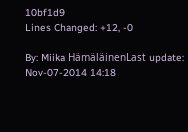10bf1d9
Lines Changed: +12, -0

By: Miika HämäläinenLast update: Nov-07-2014 14:18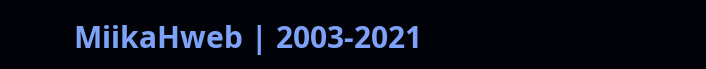MiikaHweb | 2003-2021